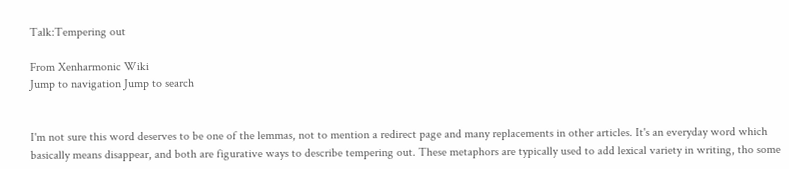Talk:Tempering out

From Xenharmonic Wiki
Jump to navigation Jump to search


I'm not sure this word deserves to be one of the lemmas, not to mention a redirect page and many replacements in other articles. It's an everyday word which basically means disappear, and both are figurative ways to describe tempering out. These metaphors are typically used to add lexical variety in writing, tho some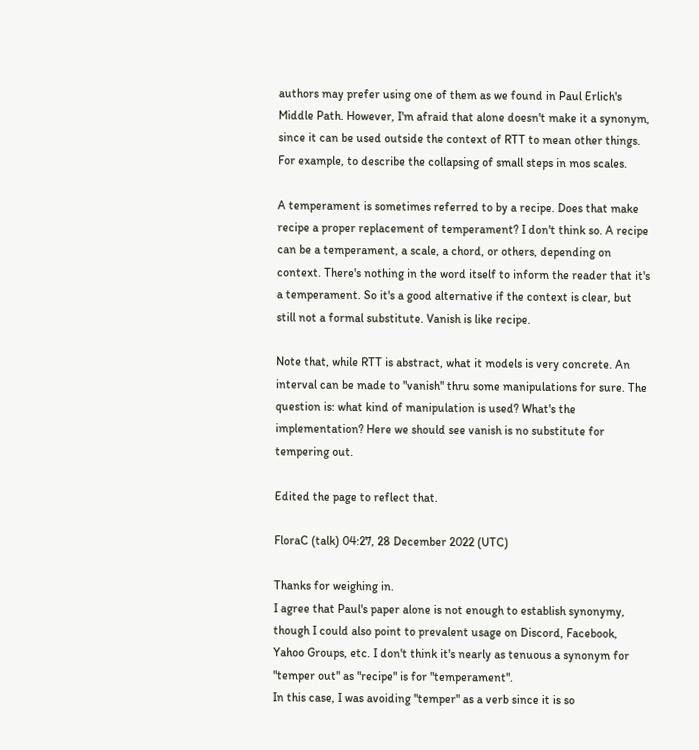authors may prefer using one of them as we found in Paul Erlich's Middle Path. However, I'm afraid that alone doesn't make it a synonym, since it can be used outside the context of RTT to mean other things. For example, to describe the collapsing of small steps in mos scales.

A temperament is sometimes referred to by a recipe. Does that make recipe a proper replacement of temperament? I don't think so. A recipe can be a temperament, a scale, a chord, or others, depending on context. There's nothing in the word itself to inform the reader that it's a temperament. So it's a good alternative if the context is clear, but still not a formal substitute. Vanish is like recipe.

Note that, while RTT is abstract, what it models is very concrete. An interval can be made to "vanish" thru some manipulations for sure. The question is: what kind of manipulation is used? What's the implementation? Here we should see vanish is no substitute for tempering out.

Edited the page to reflect that.

FloraC (talk) 04:27, 28 December 2022 (UTC)

Thanks for weighing in.
I agree that Paul's paper alone is not enough to establish synonymy, though I could also point to prevalent usage on Discord, Facebook, Yahoo Groups, etc. I don't think it's nearly as tenuous a synonym for "temper out" as "recipe" is for "temperament".
In this case, I was avoiding "temper" as a verb since it is so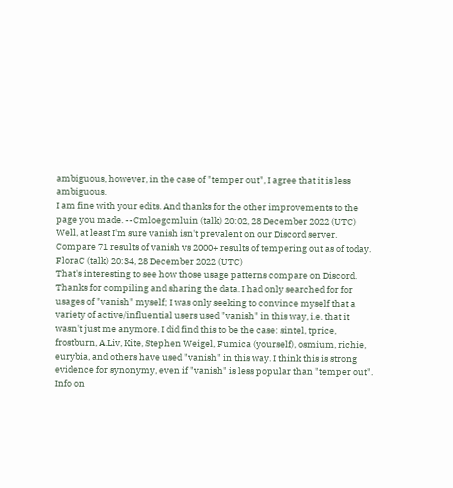ambiguous, however, in the case of "temper out", I agree that it is less ambiguous.
I am fine with your edits. And thanks for the other improvements to the page you made. --Cmloegcmluin (talk) 20:02, 28 December 2022 (UTC)
Well, at least I'm sure vanish isn't prevalent on our Discord server. Compare 71 results of vanish vs 2000+ results of tempering out as of today. FloraC (talk) 20:34, 28 December 2022 (UTC)
That's interesting to see how those usage patterns compare on Discord. Thanks for compiling and sharing the data. I had only searched for for usages of "vanish" myself; I was only seeking to convince myself that a variety of active/influential users used "vanish" in this way, i.e. that it wasn't just me anymore. I did find this to be the case: sintel, tprice, frostburn, A.Liv, Kite, Stephen Weigel, Fumica (yourself), osmium, richie, eurybia, and others have used "vanish" in this way. I think this is strong evidence for synonymy, even if "vanish" is less popular than "temper out".
Info on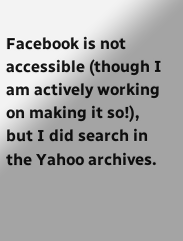Facebook is not accessible (though I am actively working on making it so!), but I did search in the Yahoo archives.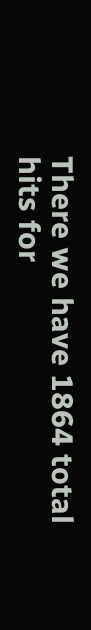There we have 1864 total hits for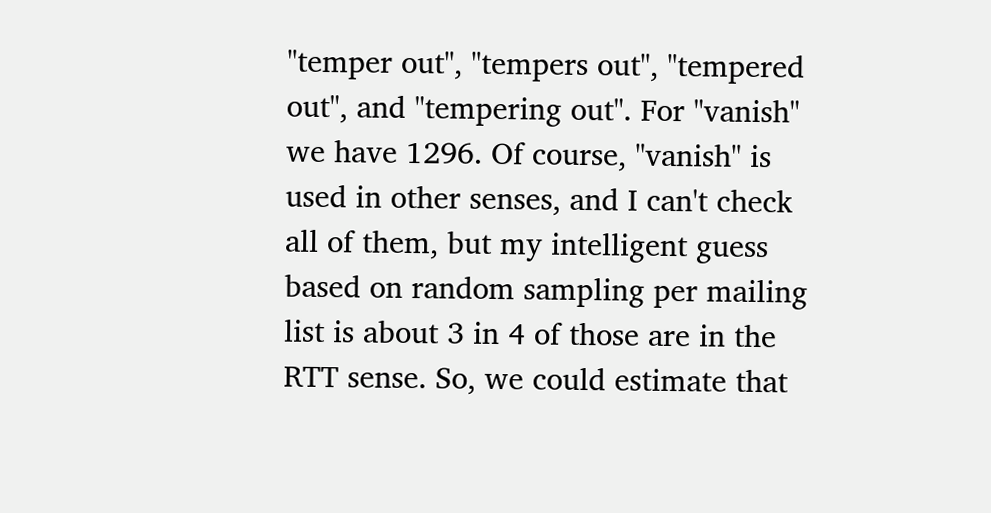"temper out", "tempers out", "tempered out", and "tempering out". For "vanish" we have 1296. Of course, "vanish" is used in other senses, and I can't check all of them, but my intelligent guess based on random sampling per mailing list is about 3 in 4 of those are in the RTT sense. So, we could estimate that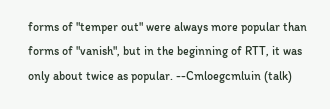forms of "temper out" were always more popular than forms of "vanish", but in the beginning of RTT, it was only about twice as popular. --Cmloegcmluin (talk)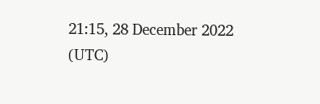21:15, 28 December 2022 (UTC)